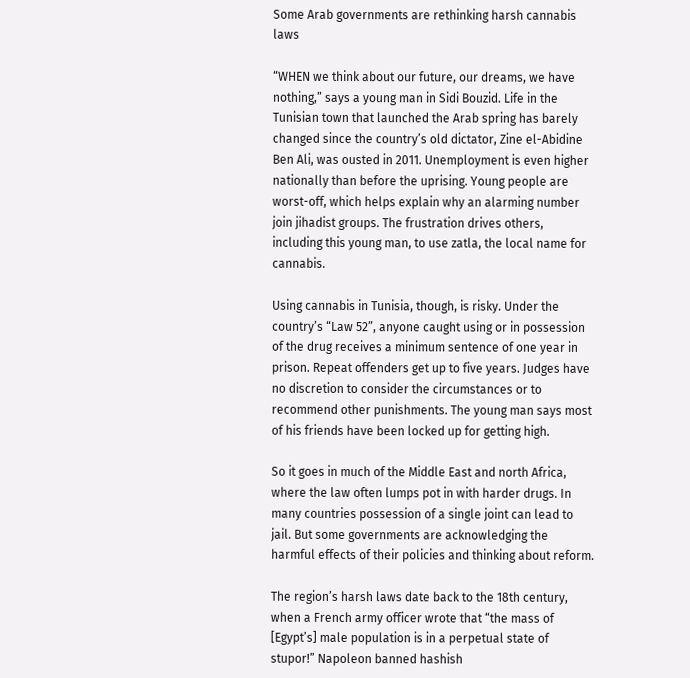Some Arab governments are rethinking harsh cannabis laws

“WHEN we think about our future, our dreams, we have nothing,” says a young man in Sidi Bouzid. Life in the Tunisian town that launched the Arab spring has barely changed since the country’s old dictator, Zine el-Abidine Ben Ali, was ousted in 2011. Unemployment is even higher nationally than before the uprising. Young people are worst-off, which helps explain why an alarming number join jihadist groups. The frustration drives others, including this young man, to use zatla, the local name for cannabis.

Using cannabis in Tunisia, though, is risky. Under the country’s “Law 52”, anyone caught using or in possession of the drug receives a minimum sentence of one year in prison. Repeat offenders get up to five years. Judges have no discretion to consider the circumstances or to recommend other punishments. The young man says most of his friends have been locked up for getting high.

So it goes in much of the Middle East and north Africa, where the law often lumps pot in with harder drugs. In many countries possession of a single joint can lead to jail. But some governments are acknowledging the harmful effects of their policies and thinking about reform.

The region’s harsh laws date back to the 18th century, when a French army officer wrote that “the mass of [Egypt’s] male population is in a perpetual state of stupor!” Napoleon banned hashish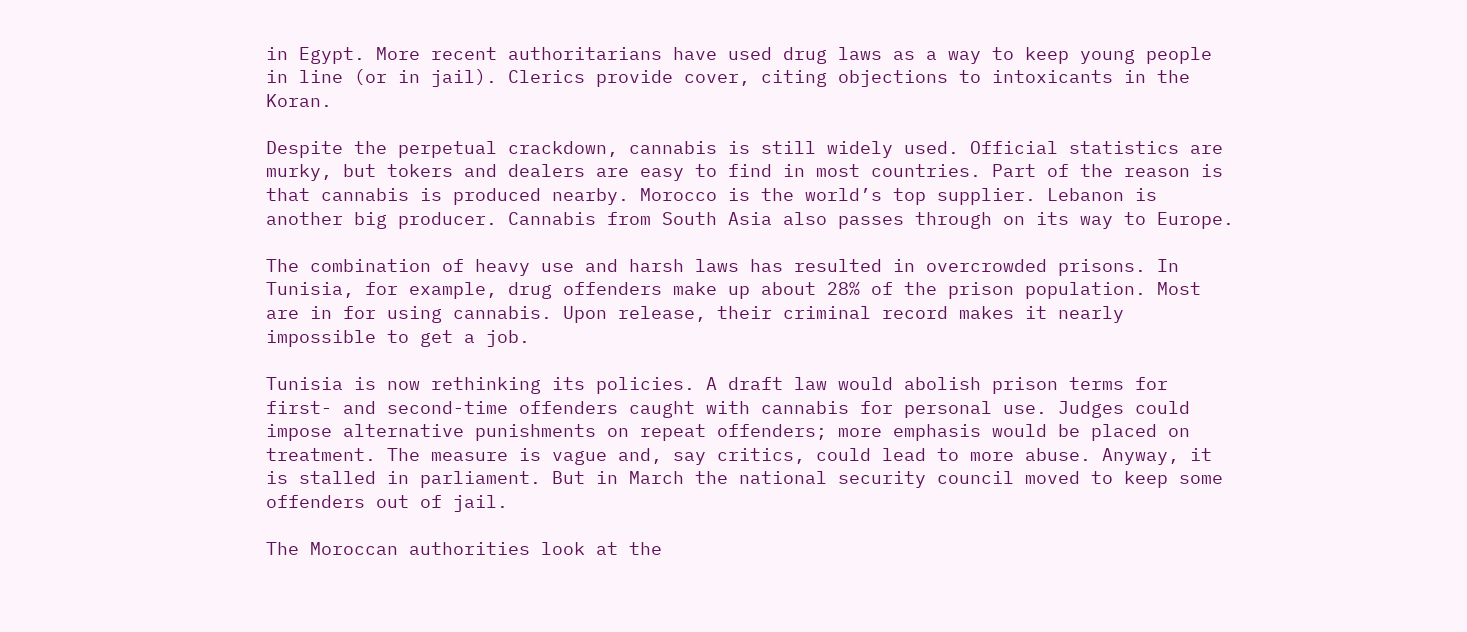in Egypt. More recent authoritarians have used drug laws as a way to keep young people in line (or in jail). Clerics provide cover, citing objections to intoxicants in the Koran.

Despite the perpetual crackdown, cannabis is still widely used. Official statistics are murky, but tokers and dealers are easy to find in most countries. Part of the reason is that cannabis is produced nearby. Morocco is the world’s top supplier. Lebanon is another big producer. Cannabis from South Asia also passes through on its way to Europe.

The combination of heavy use and harsh laws has resulted in overcrowded prisons. In Tunisia, for example, drug offenders make up about 28% of the prison population. Most are in for using cannabis. Upon release, their criminal record makes it nearly impossible to get a job.

Tunisia is now rethinking its policies. A draft law would abolish prison terms for first- and second-time offenders caught with cannabis for personal use. Judges could impose alternative punishments on repeat offenders; more emphasis would be placed on treatment. The measure is vague and, say critics, could lead to more abuse. Anyway, it is stalled in parliament. But in March the national security council moved to keep some offenders out of jail.

The Moroccan authorities look at the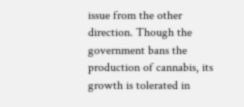issue from the other direction. Though the government bans the production of cannabis, its growth is tolerated in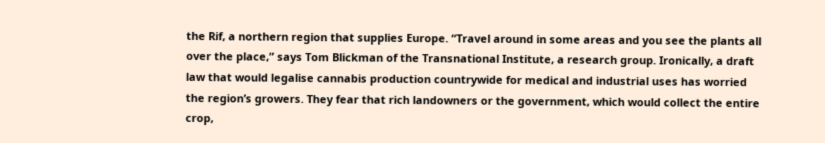the Rif, a northern region that supplies Europe. “Travel around in some areas and you see the plants all over the place,” says Tom Blickman of the Transnational Institute, a research group. Ironically, a draft law that would legalise cannabis production countrywide for medical and industrial uses has worried the region’s growers. They fear that rich landowners or the government, which would collect the entire crop,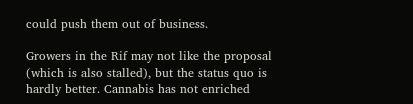could push them out of business.

Growers in the Rif may not like the proposal (which is also stalled), but the status quo is hardly better. Cannabis has not enriched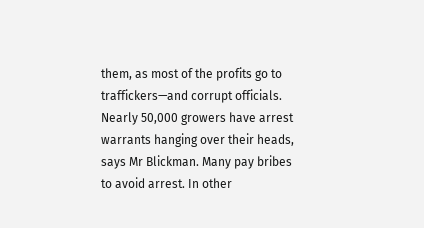them, as most of the profits go to traffickers—and corrupt officials. Nearly 50,000 growers have arrest warrants hanging over their heads, says Mr Blickman. Many pay bribes to avoid arrest. In other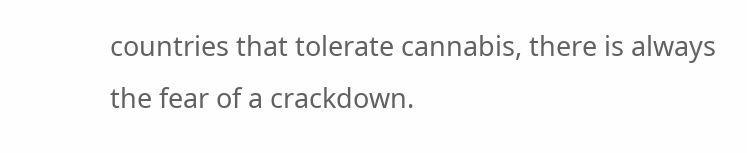countries that tolerate cannabis, there is always the fear of a crackdown.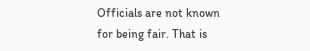Officials are not known for being fair. That is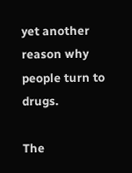yet another reason why people turn to drugs.

The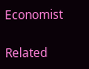Economist

Related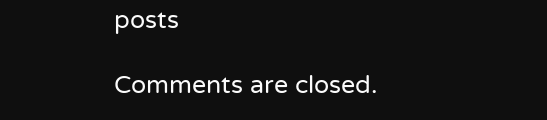posts

Comments are closed.